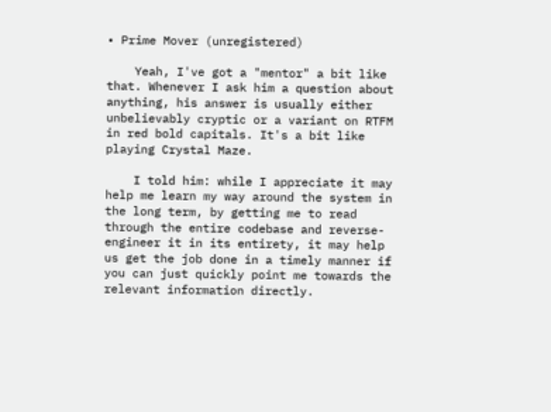• Prime Mover (unregistered)

    Yeah, I've got a "mentor" a bit like that. Whenever I ask him a question about anything, his answer is usually either unbelievably cryptic or a variant on RTFM in red bold capitals. It's a bit like playing Crystal Maze.

    I told him: while I appreciate it may help me learn my way around the system in the long term, by getting me to read through the entire codebase and reverse-engineer it in its entirety, it may help us get the job done in a timely manner if you can just quickly point me towards the relevant information directly.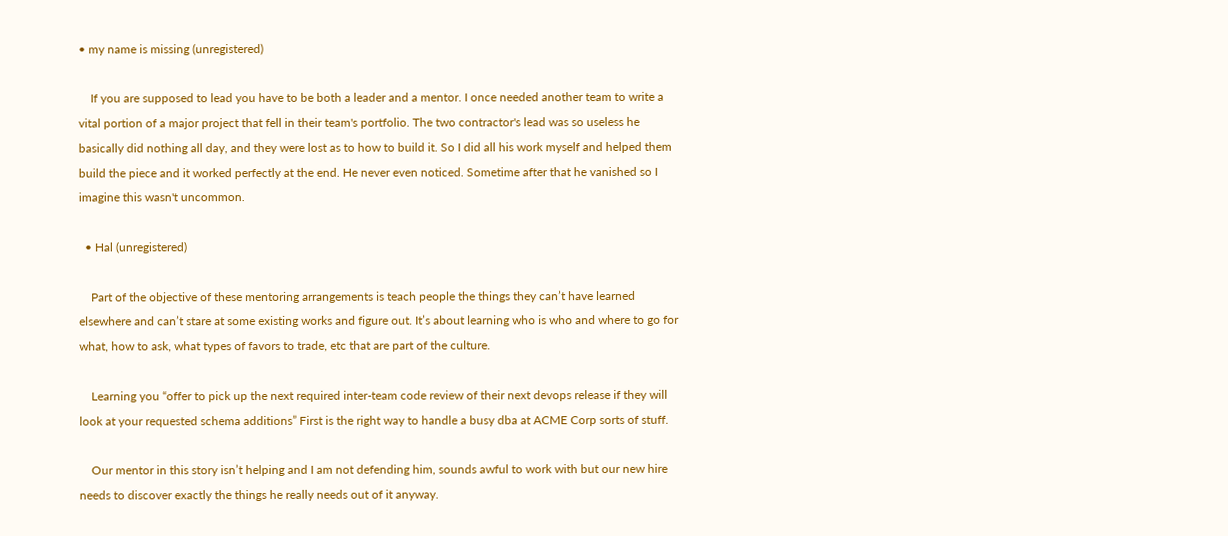• my name is missing (unregistered)

    If you are supposed to lead you have to be both a leader and a mentor. I once needed another team to write a vital portion of a major project that fell in their team's portfolio. The two contractor's lead was so useless he basically did nothing all day, and they were lost as to how to build it. So I did all his work myself and helped them build the piece and it worked perfectly at the end. He never even noticed. Sometime after that he vanished so I imagine this wasn't uncommon.

  • Hal (unregistered)

    Part of the objective of these mentoring arrangements is teach people the things they can’t have learned elsewhere and can’t stare at some existing works and figure out. It’s about learning who is who and where to go for what, how to ask, what types of favors to trade, etc that are part of the culture.

    Learning you “offer to pick up the next required inter-team code review of their next devops release if they will look at your requested schema additions” First is the right way to handle a busy dba at ACME Corp sorts of stuff.

    Our mentor in this story isn’t helping and I am not defending him, sounds awful to work with but our new hire needs to discover exactly the things he really needs out of it anyway.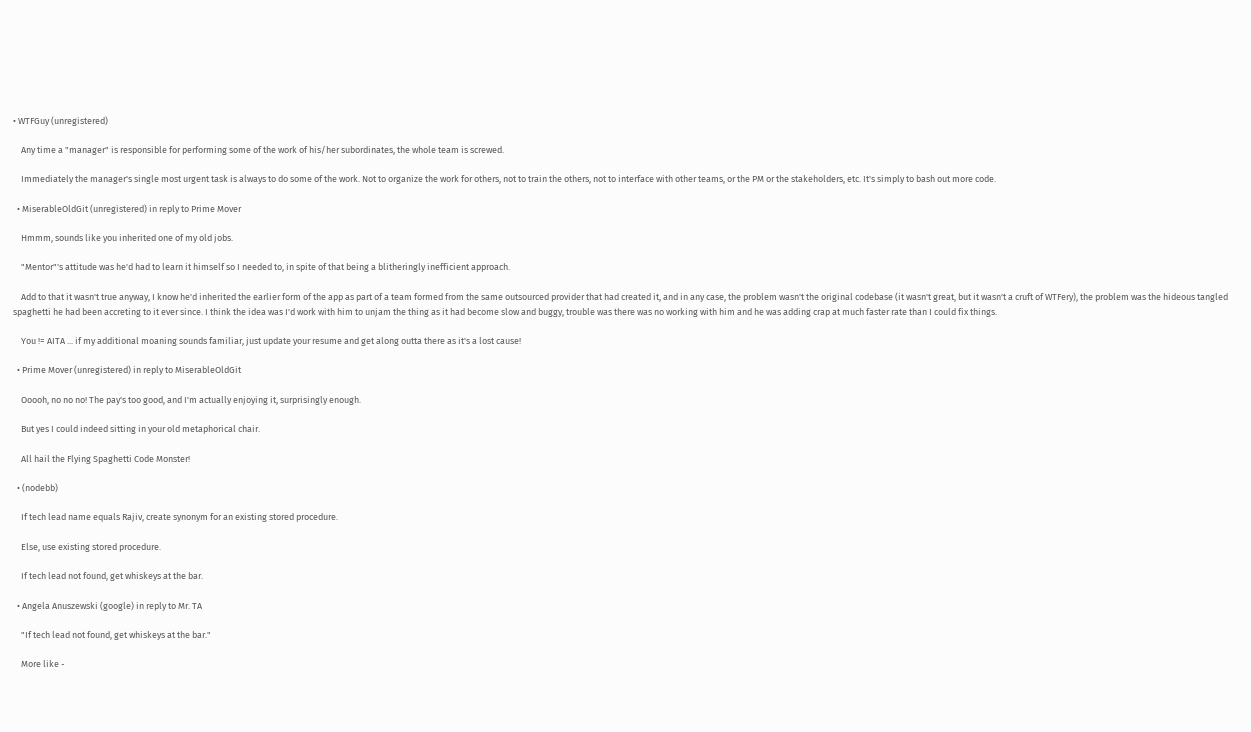• WTFGuy (unregistered)

    Any time a "manager" is responsible for performing some of the work of his/her subordinates, the whole team is screwed.

    Immediately the manager's single most urgent task is always to do some of the work. Not to organize the work for others, not to train the others, not to interface with other teams, or the PM or the stakeholders, etc. It's simply to bash out more code.

  • MiserableOldGit (unregistered) in reply to Prime Mover

    Hmmm, sounds like you inherited one of my old jobs.

    "Mentor"'s attitude was he'd had to learn it himself so I needed to, in spite of that being a blitheringly inefficient approach.

    Add to that it wasn't true anyway, I know he'd inherited the earlier form of the app as part of a team formed from the same outsourced provider that had created it, and in any case, the problem wasn't the original codebase (it wasn't great, but it wasn't a cruft of WTFery), the problem was the hideous tangled spaghetti he had been accreting to it ever since. I think the idea was I'd work with him to unjam the thing as it had become slow and buggy, trouble was there was no working with him and he was adding crap at much faster rate than I could fix things.

    You != AITA ... if my additional moaning sounds familiar, just update your resume and get along outta there as it's a lost cause!

  • Prime Mover (unregistered) in reply to MiserableOldGit

    Ooooh, no no no! The pay's too good, and I'm actually enjoying it, surprisingly enough.

    But yes I could indeed sitting in your old metaphorical chair.

    All hail the Flying Spaghetti Code Monster!

  • (nodebb)

    If tech lead name equals Rajiv, create synonym for an existing stored procedure.

    Else, use existing stored procedure.

    If tech lead not found, get whiskeys at the bar.

  • Angela Anuszewski (google) in reply to Mr. TA

    "If tech lead not found, get whiskeys at the bar."

    More like -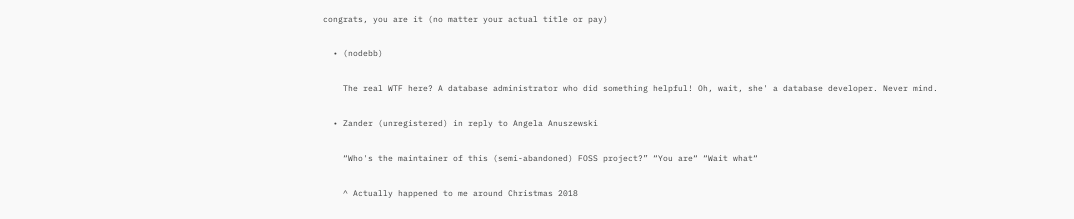congrats, you are it (no matter your actual title or pay)

  • (nodebb)

    The real WTF here? A database administrator who did something helpful! Oh, wait, she' a database developer. Never mind.

  • Zander (unregistered) in reply to Angela Anuszewski

    “Who's the maintainer of this (semi-abandoned) FOSS project?” “You are“ “Wait what“

    ^ Actually happened to me around Christmas 2018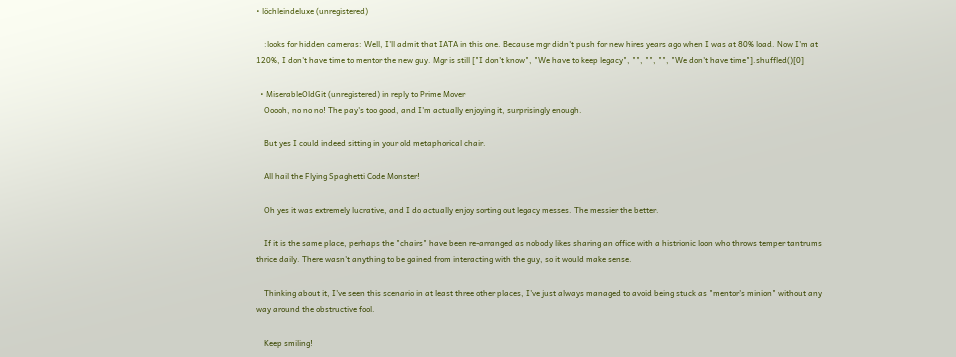• löchleindeluxe (unregistered)

    :looks for hidden cameras: Well, I'll admit that IATA in this one. Because mgr didn't push for new hires years ago when I was at 80% load. Now I'm at 120%, I don't have time to mentor the new guy. Mgr is still ["I don't know", "We have to keep legacy", "", "", "", "We don't have time"].shuffled()[0]

  • MiserableOldGit (unregistered) in reply to Prime Mover
    Ooooh, no no no! The pay's too good, and I'm actually enjoying it, surprisingly enough.

    But yes I could indeed sitting in your old metaphorical chair.

    All hail the Flying Spaghetti Code Monster!

    Oh yes it was extremely lucrative, and I do actually enjoy sorting out legacy messes. The messier the better.

    If it is the same place, perhaps the "chairs" have been re-arranged as nobody likes sharing an office with a histrionic loon who throws temper tantrums thrice daily. There wasn't anything to be gained from interacting with the guy, so it would make sense.

    Thinking about it, I've seen this scenario in at least three other places, I've just always managed to avoid being stuck as "mentor's minion" without any way around the obstructive fool.

    Keep smiling!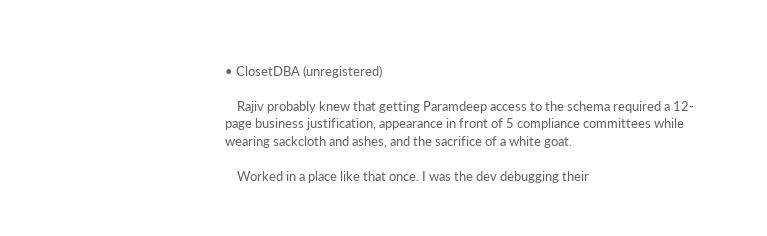• ClosetDBA (unregistered)

    Rajiv probably knew that getting Paramdeep access to the schema required a 12-page business justification, appearance in front of 5 compliance committees while wearing sackcloth and ashes, and the sacrifice of a white goat.

    Worked in a place like that once. I was the dev debugging their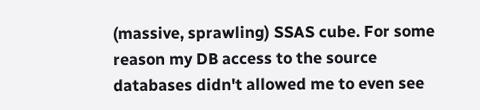(massive, sprawling) SSAS cube. For some reason my DB access to the source databases didn't allowed me to even see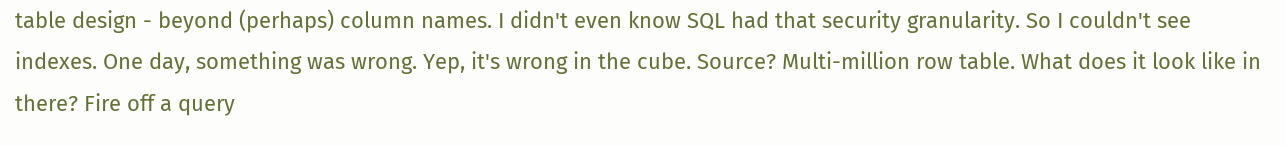table design - beyond (perhaps) column names. I didn't even know SQL had that security granularity. So I couldn't see indexes. One day, something was wrong. Yep, it's wrong in the cube. Source? Multi-million row table. What does it look like in there? Fire off a query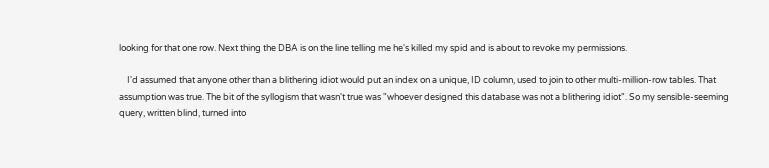looking for that one row. Next thing the DBA is on the line telling me he's killed my spid and is about to revoke my permissions.

    I'd assumed that anyone other than a blithering idiot would put an index on a unique, ID column, used to join to other multi-million-row tables. That assumption was true. The bit of the syllogism that wasn't true was "whoever designed this database was not a blithering idiot". So my sensible-seeming query, written blind, turned into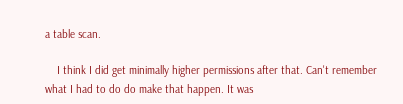a table scan.

    I think I did get minimally higher permissions after that. Can't remember what I had to do do make that happen. It was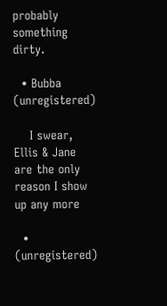probably something dirty.

  • Bubba (unregistered)

    I swear, Ellis & Jane are the only reason I show up any more

  •  (unregistered)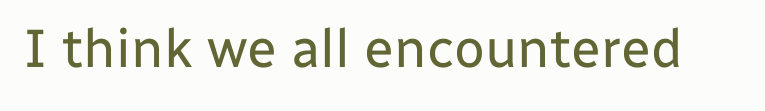I think we all encountered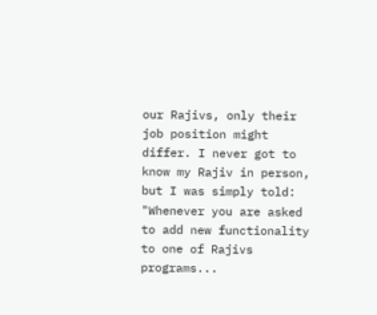our Rajivs, only their job position might differ. I never got to know my Rajiv in person, but I was simply told: "Whenever you are asked to add new functionality to one of Rajivs programs...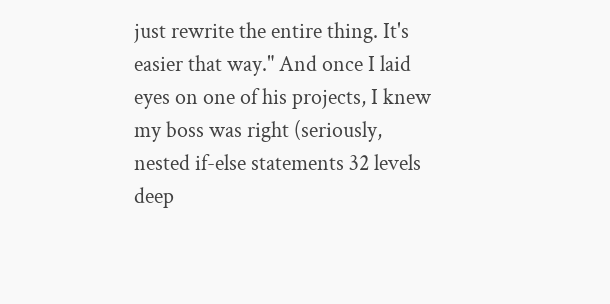just rewrite the entire thing. It's easier that way." And once I laid eyes on one of his projects, I knew my boss was right (seriously, nested if-else statements 32 levels deep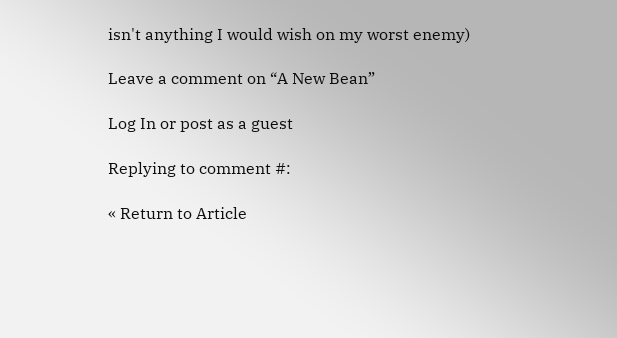isn't anything I would wish on my worst enemy)

Leave a comment on “A New Bean”

Log In or post as a guest

Replying to comment #:

« Return to Article